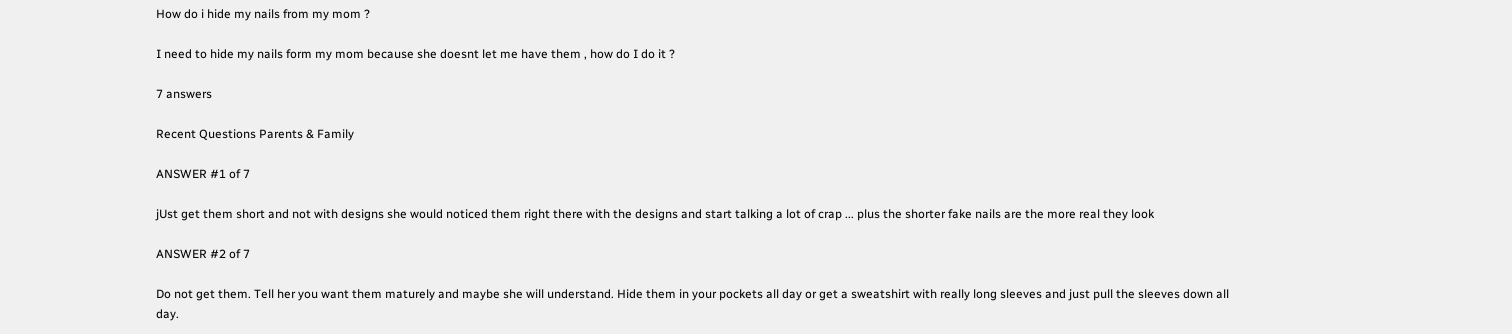How do i hide my nails from my mom ?

I need to hide my nails form my mom because she doesnt let me have them , how do I do it ?

7 answers

Recent Questions Parents & Family

ANSWER #1 of 7

jUst get them short and not with designs she would noticed them right there with the designs and start talking a lot of crap ... plus the shorter fake nails are the more real they look

ANSWER #2 of 7

Do not get them. Tell her you want them maturely and maybe she will understand. Hide them in your pockets all day or get a sweatshirt with really long sleeves and just pull the sleeves down all day.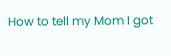How to tell my Mom I got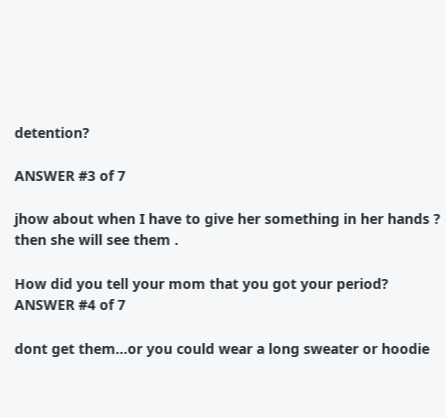detention?

ANSWER #3 of 7

jhow about when I have to give her something in her hands ? then she will see them .

How did you tell your mom that you got your period?
ANSWER #4 of 7

dont get them...or you could wear a long sweater or hoodie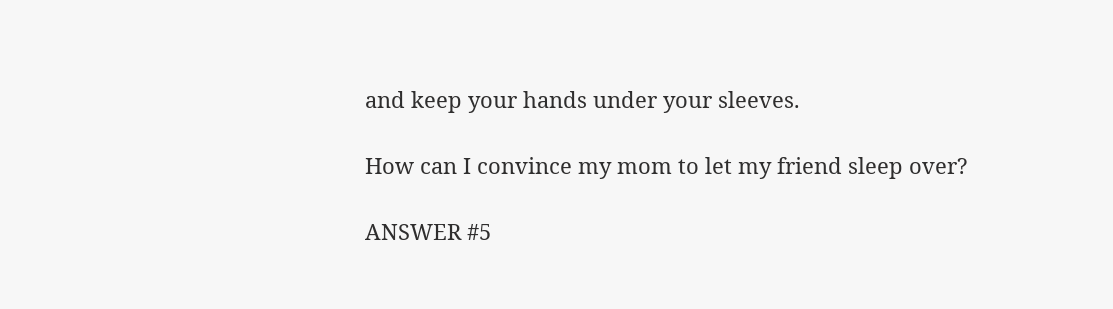and keep your hands under your sleeves.

How can I convince my mom to let my friend sleep over?

ANSWER #5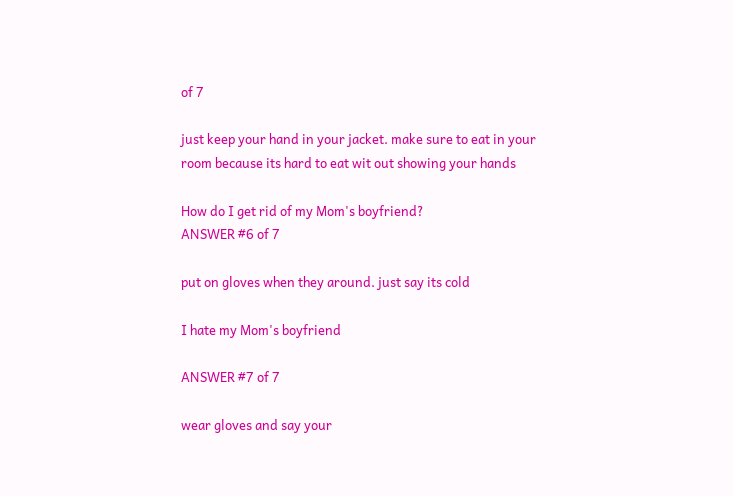of 7

just keep your hand in your jacket. make sure to eat in your room because its hard to eat wit out showing your hands

How do I get rid of my Mom's boyfriend?
ANSWER #6 of 7

put on gloves when they around. just say its cold

I hate my Mom's boyfriend

ANSWER #7 of 7

wear gloves and say your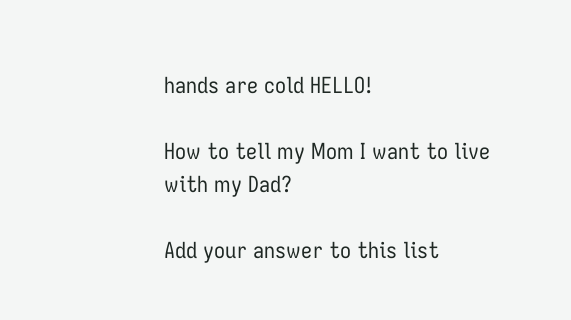hands are cold HELLO!

How to tell my Mom I want to live with my Dad?

Add your answer to this list